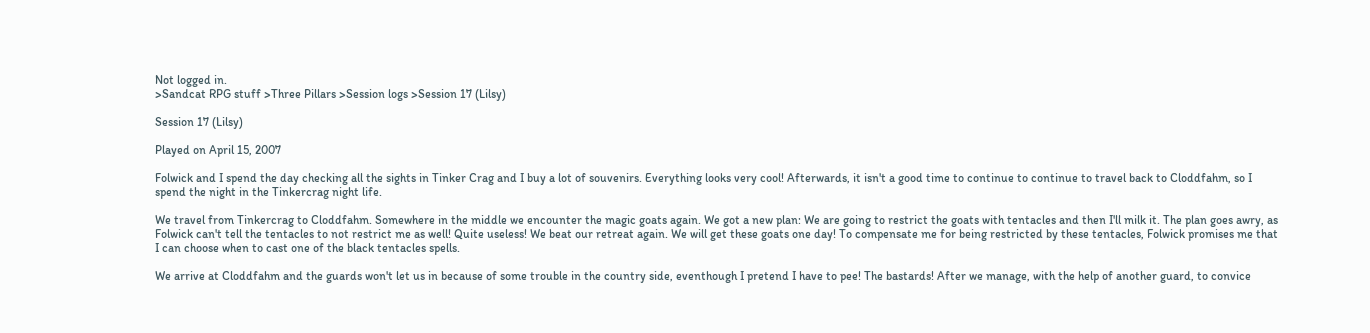Not logged in.
>Sandcat RPG stuff >Three Pillars >Session logs >Session 17 (Lilsy)

Session 17 (Lilsy)

Played on April 15, 2007

Folwick and I spend the day checking all the sights in Tinker Crag and I buy a lot of souvenirs. Everything looks very cool! Afterwards, it isn't a good time to continue to continue to travel back to Cloddfahm, so I spend the night in the Tinkercrag night life.

We travel from Tinkercrag to Cloddfahm. Somewhere in the middle we encounter the magic goats again. We got a new plan: We are going to restrict the goats with tentacles and then I'll milk it. The plan goes awry, as Folwick can't tell the tentacles to not restrict me as well! Quite useless! We beat our retreat again. We will get these goats one day! To compensate me for being restricted by these tentacles, Folwick promises me that I can choose when to cast one of the black tentacles spells.

We arrive at Cloddfahm and the guards won't let us in because of some trouble in the country side, eventhough I pretend I have to pee! The bastards! After we manage, with the help of another guard, to convice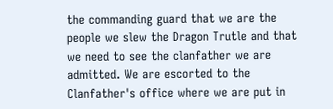the commanding guard that we are the people we slew the Dragon Trutle and that we need to see the clanfather we are admitted. We are escorted to the Clanfather's office where we are put in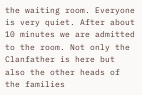the waiting room. Everyone is very quiet. After about 10 minutes we are admitted to the room. Not only the Clanfather is here but also the other heads of the families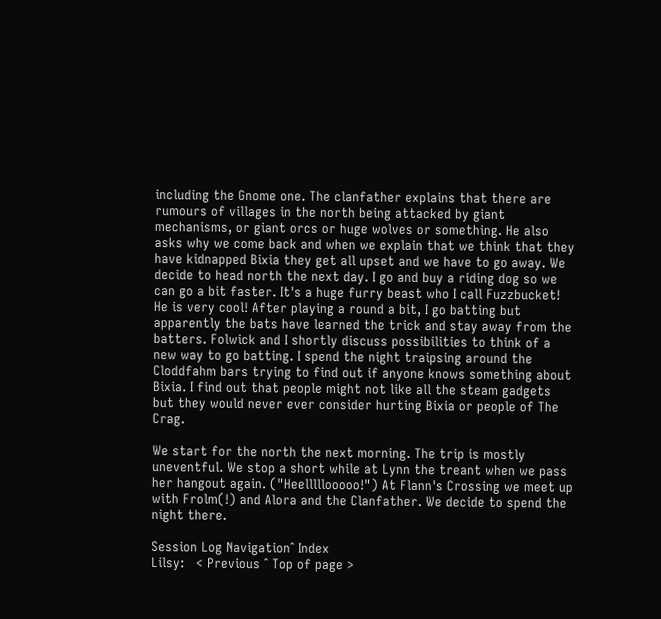including the Gnome one. The clanfather explains that there are rumours of villages in the north being attacked by giant mechanisms, or giant orcs or huge wolves or something. He also asks why we come back and when we explain that we think that they have kidnapped Bixia they get all upset and we have to go away. We decide to head north the next day. I go and buy a riding dog so we can go a bit faster. It's a huge furry beast who I call Fuzzbucket! He is very cool! After playing a round a bit, I go batting but apparently the bats have learned the trick and stay away from the batters. Folwick and I shortly discuss possibilities to think of a new way to go batting. I spend the night traipsing around the Cloddfahm bars trying to find out if anyone knows something about Bixia. I find out that people might not like all the steam gadgets but they would never ever consider hurting Bixia or people of The Crag.

We start for the north the next morning. The trip is mostly uneventful. We stop a short while at Lynn the treant when we pass her hangout again. ("Heelllllooooo!") At Flann's Crossing we meet up with Frolm(!) and Alora and the Clanfather. We decide to spend the night there.

Session Log Navigationˆ Index
Lilsy:   < Previous ˆ Top of page >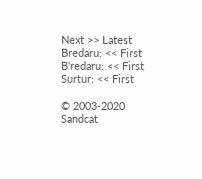Next >> Latest
Bredaru: << First
B'redaru: << First
Surtur: << First

© 2003-2020 Sandcat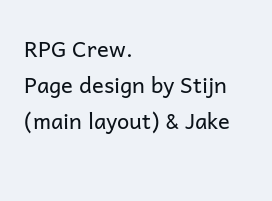RPG Crew.
Page design by Stijn (main layout) & Jake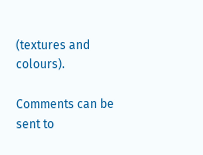(textures and colours).

Comments can be sent to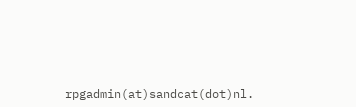rpgadmin(at)sandcat(dot)nl.